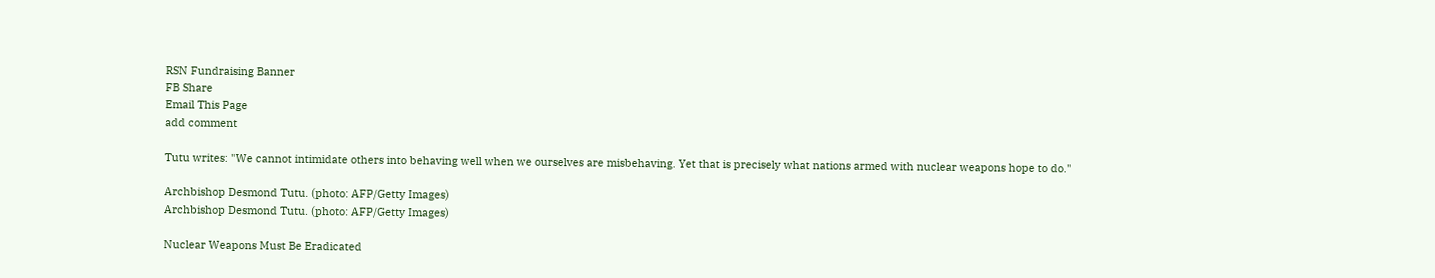RSN Fundraising Banner
FB Share
Email This Page
add comment

Tutu writes: "We cannot intimidate others into behaving well when we ourselves are misbehaving. Yet that is precisely what nations armed with nuclear weapons hope to do."

Archbishop Desmond Tutu. (photo: AFP/Getty Images)
Archbishop Desmond Tutu. (photo: AFP/Getty Images)

Nuclear Weapons Must Be Eradicated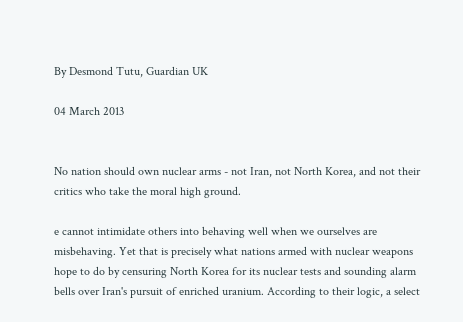By Desmond Tutu, Guardian UK

04 March 2013


No nation should own nuclear arms - not Iran, not North Korea, and not their critics who take the moral high ground.

e cannot intimidate others into behaving well when we ourselves are misbehaving. Yet that is precisely what nations armed with nuclear weapons hope to do by censuring North Korea for its nuclear tests and sounding alarm bells over Iran's pursuit of enriched uranium. According to their logic, a select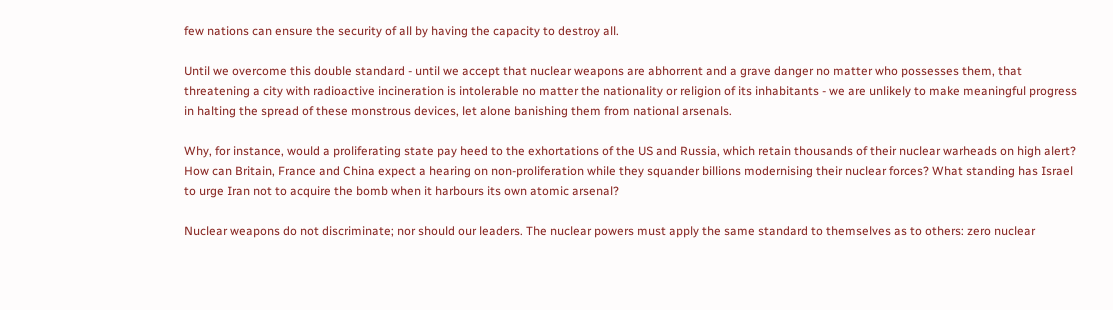few nations can ensure the security of all by having the capacity to destroy all.

Until we overcome this double standard - until we accept that nuclear weapons are abhorrent and a grave danger no matter who possesses them, that threatening a city with radioactive incineration is intolerable no matter the nationality or religion of its inhabitants - we are unlikely to make meaningful progress in halting the spread of these monstrous devices, let alone banishing them from national arsenals.

Why, for instance, would a proliferating state pay heed to the exhortations of the US and Russia, which retain thousands of their nuclear warheads on high alert? How can Britain, France and China expect a hearing on non-proliferation while they squander billions modernising their nuclear forces? What standing has Israel to urge Iran not to acquire the bomb when it harbours its own atomic arsenal?

Nuclear weapons do not discriminate; nor should our leaders. The nuclear powers must apply the same standard to themselves as to others: zero nuclear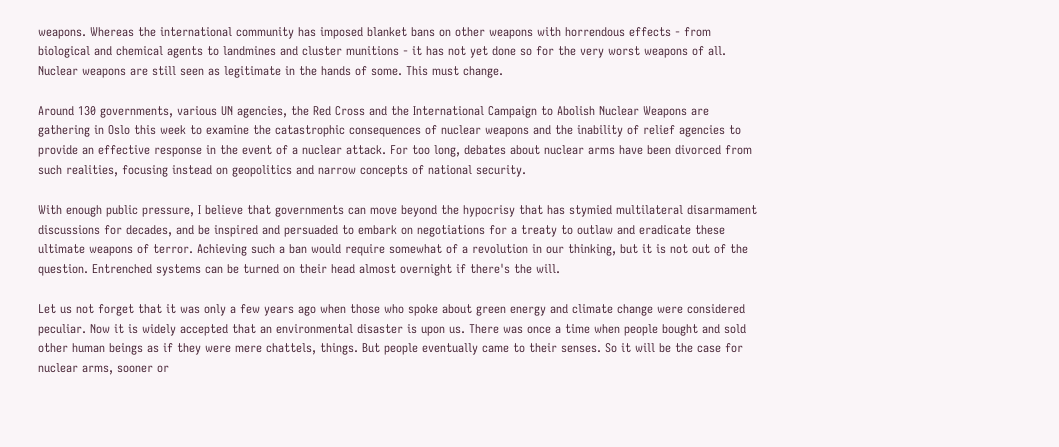weapons. Whereas the international community has imposed blanket bans on other weapons with horrendous effects - from biological and chemical agents to landmines and cluster munitions - it has not yet done so for the very worst weapons of all. Nuclear weapons are still seen as legitimate in the hands of some. This must change.

Around 130 governments, various UN agencies, the Red Cross and the International Campaign to Abolish Nuclear Weapons are gathering in Oslo this week to examine the catastrophic consequences of nuclear weapons and the inability of relief agencies to provide an effective response in the event of a nuclear attack. For too long, debates about nuclear arms have been divorced from such realities, focusing instead on geopolitics and narrow concepts of national security.

With enough public pressure, I believe that governments can move beyond the hypocrisy that has stymied multilateral disarmament discussions for decades, and be inspired and persuaded to embark on negotiations for a treaty to outlaw and eradicate these ultimate weapons of terror. Achieving such a ban would require somewhat of a revolution in our thinking, but it is not out of the question. Entrenched systems can be turned on their head almost overnight if there's the will.

Let us not forget that it was only a few years ago when those who spoke about green energy and climate change were considered peculiar. Now it is widely accepted that an environmental disaster is upon us. There was once a time when people bought and sold other human beings as if they were mere chattels, things. But people eventually came to their senses. So it will be the case for nuclear arms, sooner or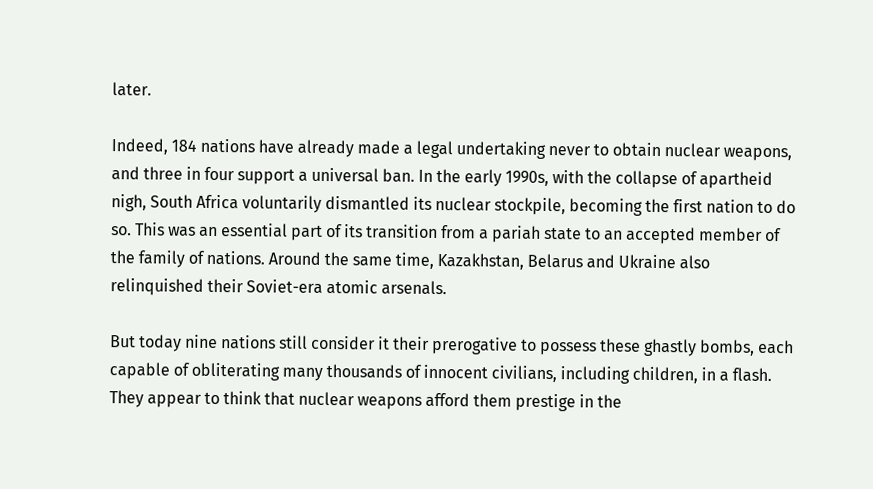later.

Indeed, 184 nations have already made a legal undertaking never to obtain nuclear weapons, and three in four support a universal ban. In the early 1990s, with the collapse of apartheid nigh, South Africa voluntarily dismantled its nuclear stockpile, becoming the first nation to do so. This was an essential part of its transition from a pariah state to an accepted member of the family of nations. Around the same time, Kazakhstan, Belarus and Ukraine also relinquished their Soviet-era atomic arsenals.

But today nine nations still consider it their prerogative to possess these ghastly bombs, each capable of obliterating many thousands of innocent civilians, including children, in a flash. They appear to think that nuclear weapons afford them prestige in the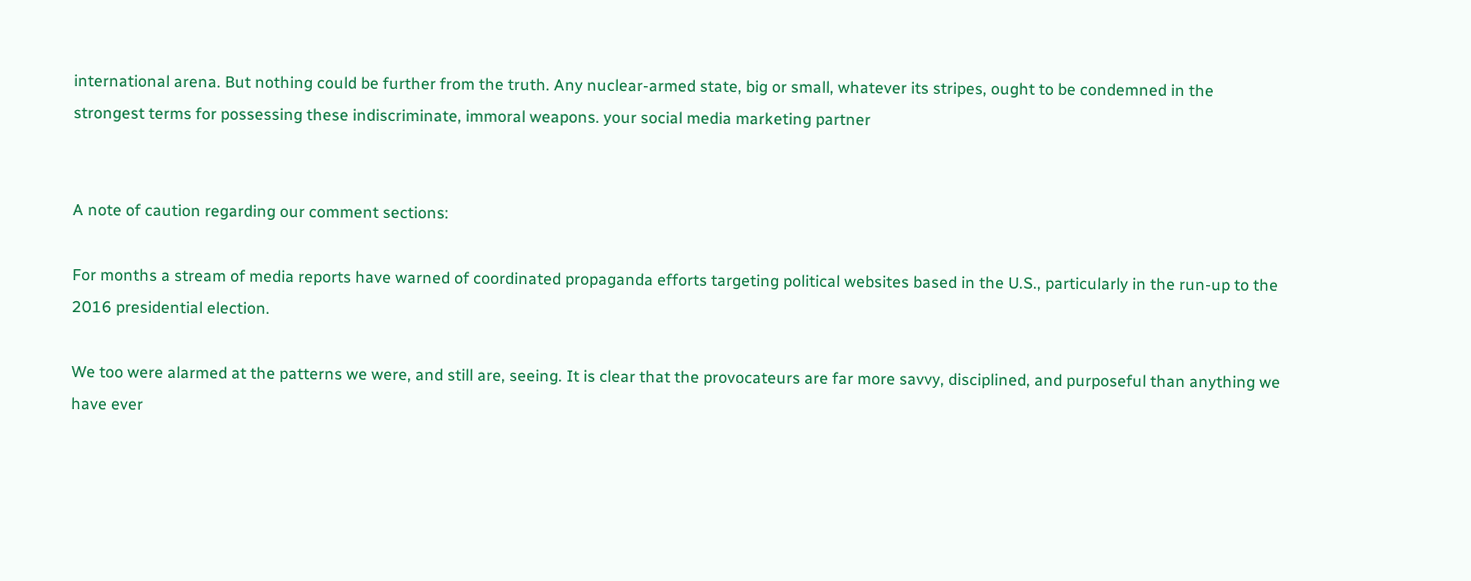international arena. But nothing could be further from the truth. Any nuclear-armed state, big or small, whatever its stripes, ought to be condemned in the strongest terms for possessing these indiscriminate, immoral weapons. your social media marketing partner


A note of caution regarding our comment sections:

For months a stream of media reports have warned of coordinated propaganda efforts targeting political websites based in the U.S., particularly in the run-up to the 2016 presidential election.

We too were alarmed at the patterns we were, and still are, seeing. It is clear that the provocateurs are far more savvy, disciplined, and purposeful than anything we have ever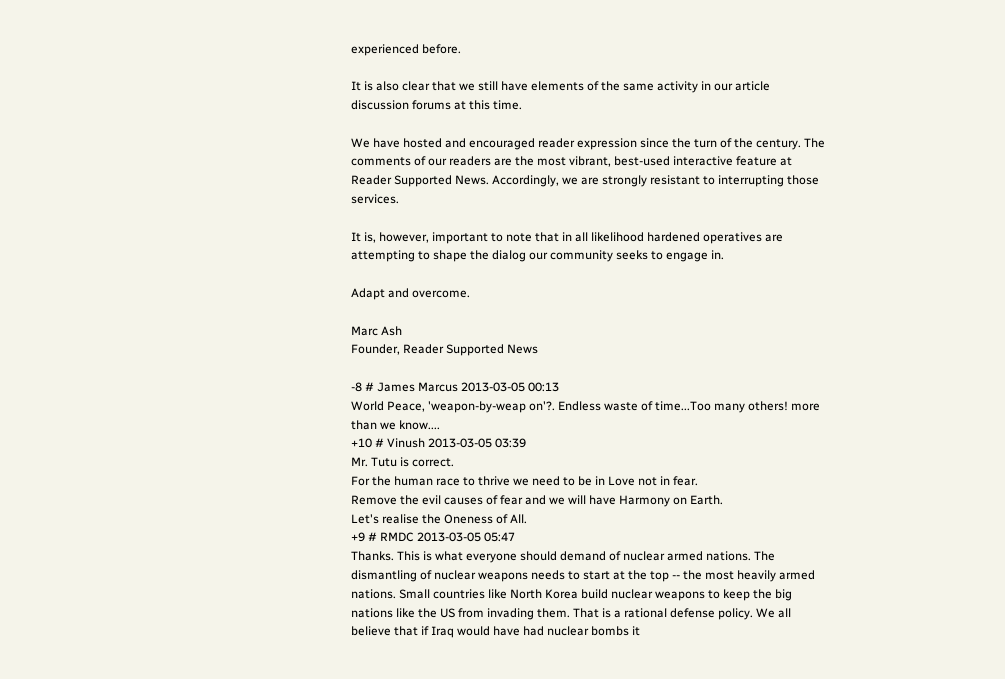experienced before.

It is also clear that we still have elements of the same activity in our article discussion forums at this time.

We have hosted and encouraged reader expression since the turn of the century. The comments of our readers are the most vibrant, best-used interactive feature at Reader Supported News. Accordingly, we are strongly resistant to interrupting those services.

It is, however, important to note that in all likelihood hardened operatives are attempting to shape the dialog our community seeks to engage in.

Adapt and overcome.

Marc Ash
Founder, Reader Supported News

-8 # James Marcus 2013-03-05 00:13
World Peace, 'weapon-by-weap on'?. Endless waste of time...Too many others! more than we know....
+10 # Vinush 2013-03-05 03:39
Mr. Tutu is correct.
For the human race to thrive we need to be in Love not in fear.
Remove the evil causes of fear and we will have Harmony on Earth.
Let's realise the Oneness of All.
+9 # RMDC 2013-03-05 05:47
Thanks. This is what everyone should demand of nuclear armed nations. The dismantling of nuclear weapons needs to start at the top -- the most heavily armed nations. Small countries like North Korea build nuclear weapons to keep the big nations like the US from invading them. That is a rational defense policy. We all believe that if Iraq would have had nuclear bombs it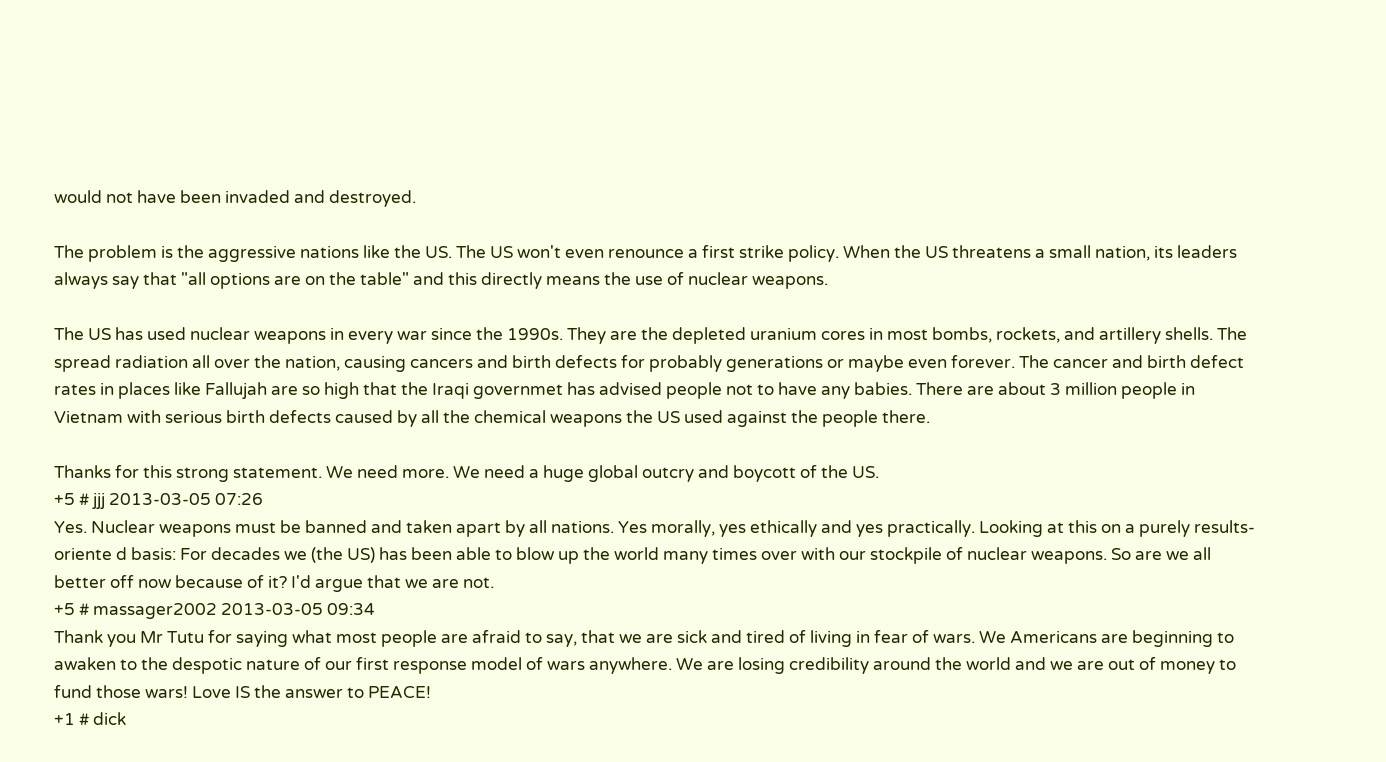would not have been invaded and destroyed.

The problem is the aggressive nations like the US. The US won't even renounce a first strike policy. When the US threatens a small nation, its leaders always say that "all options are on the table" and this directly means the use of nuclear weapons.

The US has used nuclear weapons in every war since the 1990s. They are the depleted uranium cores in most bombs, rockets, and artillery shells. The spread radiation all over the nation, causing cancers and birth defects for probably generations or maybe even forever. The cancer and birth defect rates in places like Fallujah are so high that the Iraqi governmet has advised people not to have any babies. There are about 3 million people in Vietnam with serious birth defects caused by all the chemical weapons the US used against the people there.

Thanks for this strong statement. We need more. We need a huge global outcry and boycott of the US.
+5 # jjj 2013-03-05 07:26
Yes. Nuclear weapons must be banned and taken apart by all nations. Yes morally, yes ethically and yes practically. Looking at this on a purely results-oriente d basis: For decades we (the US) has been able to blow up the world many times over with our stockpile of nuclear weapons. So are we all better off now because of it? I'd argue that we are not.
+5 # massager2002 2013-03-05 09:34
Thank you Mr Tutu for saying what most people are afraid to say, that we are sick and tired of living in fear of wars. We Americans are beginning to awaken to the despotic nature of our first response model of wars anywhere. We are losing credibility around the world and we are out of money to fund those wars! Love IS the answer to PEACE!
+1 # dick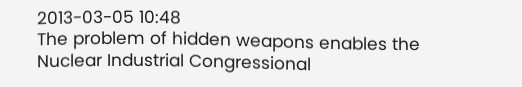2013-03-05 10:48
The problem of hidden weapons enables the Nuclear Industrial Congressional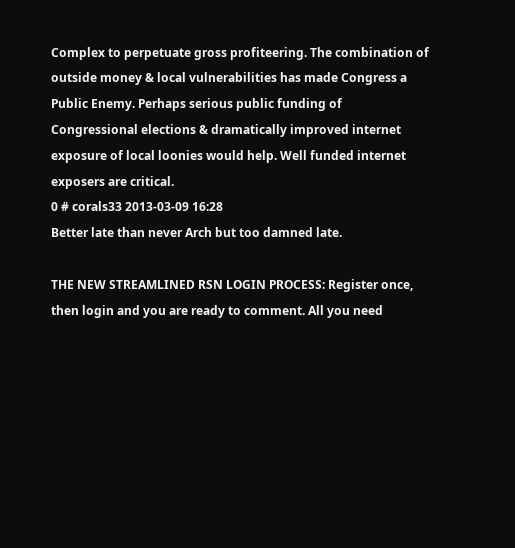Complex to perpetuate gross profiteering. The combination of outside money & local vulnerabilities has made Congress a Public Enemy. Perhaps serious public funding of Congressional elections & dramatically improved internet exposure of local loonies would help. Well funded internet exposers are critical.
0 # corals33 2013-03-09 16:28
Better late than never Arch but too damned late.

THE NEW STREAMLINED RSN LOGIN PROCESS: Register once, then login and you are ready to comment. All you need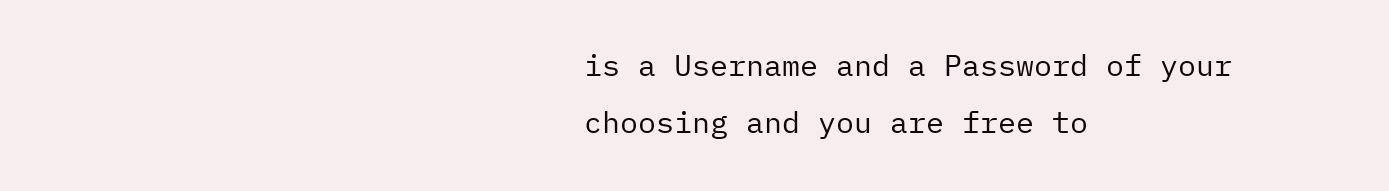is a Username and a Password of your choosing and you are free to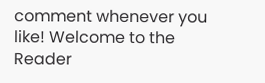comment whenever you like! Welcome to the Reader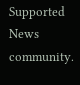Supported News community.